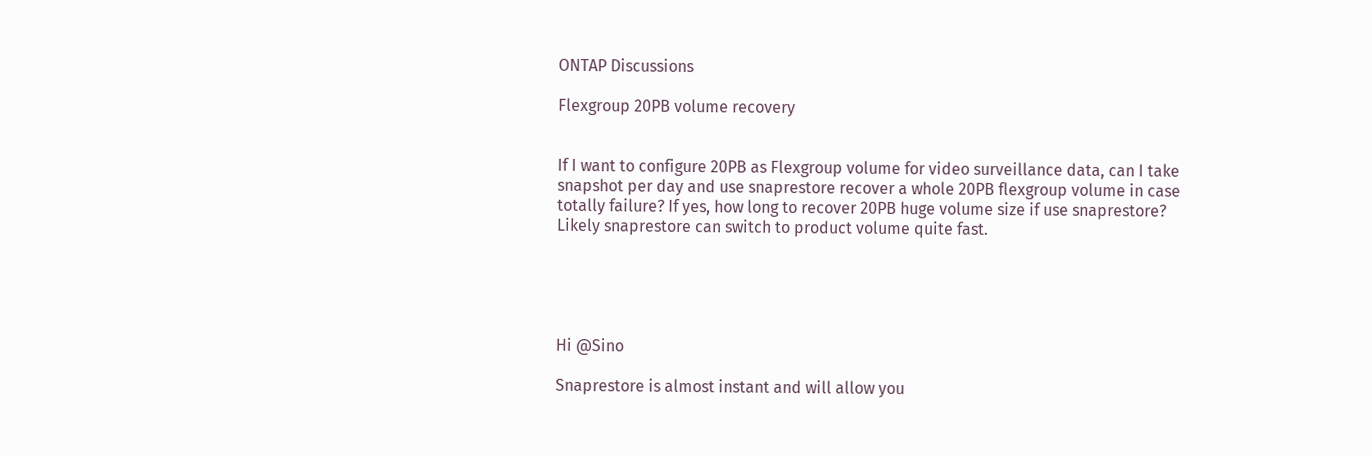ONTAP Discussions

Flexgroup 20PB volume recovery


If I want to configure 20PB as Flexgroup volume for video surveillance data, can I take snapshot per day and use snaprestore recover a whole 20PB flexgroup volume in case totally failure? If yes, how long to recover 20PB huge volume size if use snaprestore? Likely snaprestore can switch to product volume quite fast.





Hi @Sino

Snaprestore is almost instant and will allow you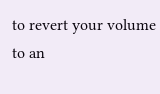to revert your volume to an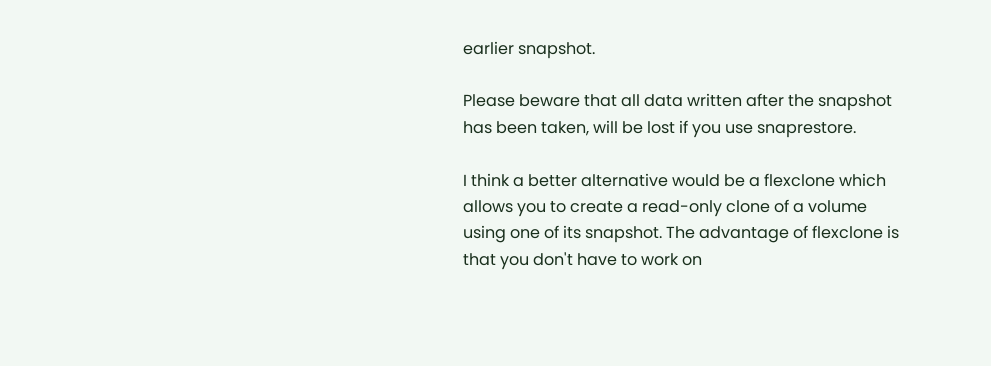earlier snapshot.

Please beware that all data written after the snapshot has been taken, will be lost if you use snaprestore.

I think a better alternative would be a flexclone which allows you to create a read-only clone of a volume using one of its snapshot. The advantage of flexclone is that you don't have to work on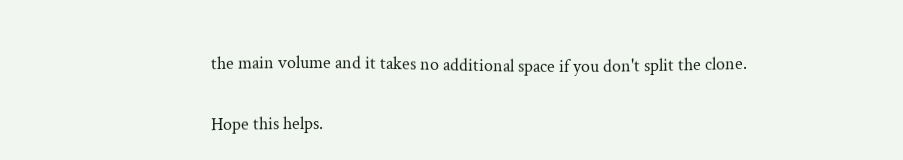the main volume and it takes no additional space if you don't split the clone.

Hope this helps.